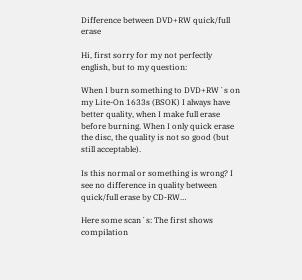Difference between DVD+RW quick/full erase

Hi, first sorry for my not perfectly english, but to my question:

When I burn something to DVD+RW´s on my Lite-On 1633s (BSOK) I always have better quality, when I make full erase before burning. When I only quick erase the disc, the quality is not so good (but still acceptable).

Is this normal or something is wrong? I see no difference in quality between quick/full erase by CD-RW…

Here some scan´s: The first shows compilation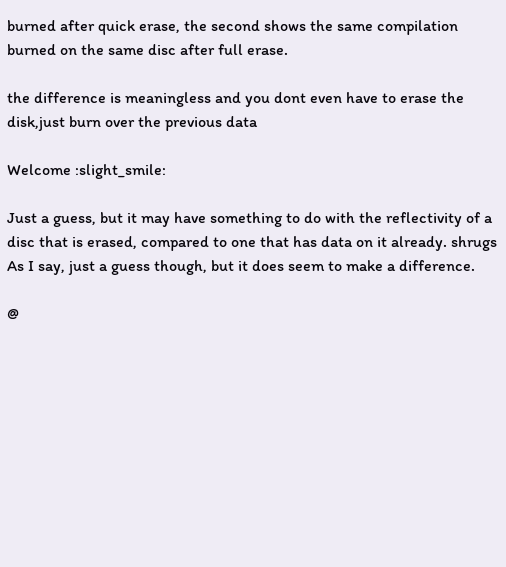burned after quick erase, the second shows the same compilation burned on the same disc after full erase.

the difference is meaningless and you dont even have to erase the disk,just burn over the previous data

Welcome :slight_smile:

Just a guess, but it may have something to do with the reflectivity of a disc that is erased, compared to one that has data on it already. shrugs As I say, just a guess though, but it does seem to make a difference.

@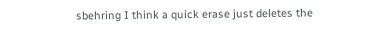sbehring I think a quick erase just deletes the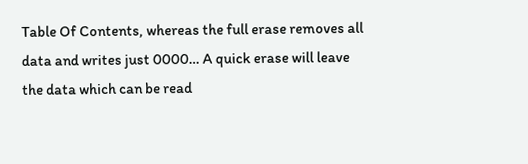Table Of Contents, whereas the full erase removes all data and writes just 0000… A quick erase will leave the data which can be read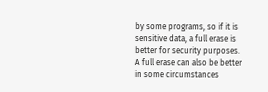by some programs, so if it is sensitive data, a full erase is better for security purposes. A full erase can also be better in some circumstances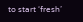to start ‘fresh’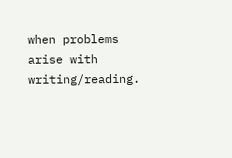when problems arise with writing/reading.